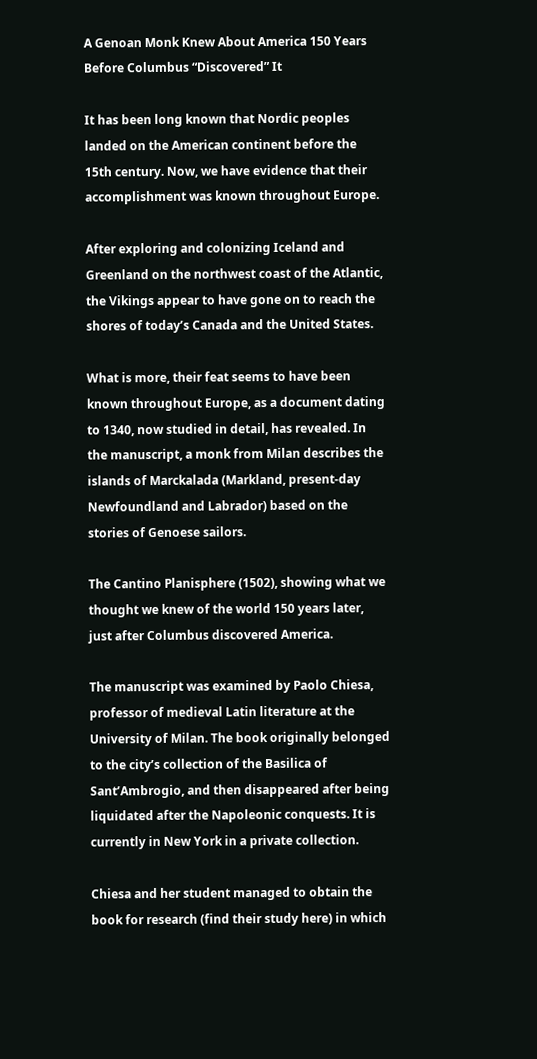A Genoan Monk Knew About America 150 Years Before Columbus “Discovered” It

It has been long known that Nordic peoples landed on the American continent before the 15th century. Now, we have evidence that their accomplishment was known throughout Europe.

After exploring and colonizing Iceland and Greenland on the northwest coast of the Atlantic, the Vikings appear to have gone on to reach the shores of today’s Canada and the United States.

What is more, their feat seems to have been known throughout Europe, as a document dating to 1340, now studied in detail, has revealed. In the manuscript, a monk from Milan describes the islands of Marckalada (Markland, present-day Newfoundland and Labrador) based on the stories of Genoese sailors.

The Cantino Planisphere (1502), showing what we thought we knew of the world 150 years later, just after Columbus discovered America.

The manuscript was examined by Paolo Chiesa, professor of medieval Latin literature at the University of Milan. The book originally belonged to the city’s collection of the Basilica of Sant’Ambrogio, and then disappeared after being liquidated after the Napoleonic conquests. It is currently in New York in a private collection.

Chiesa and her student managed to obtain the book for research (find their study here) in which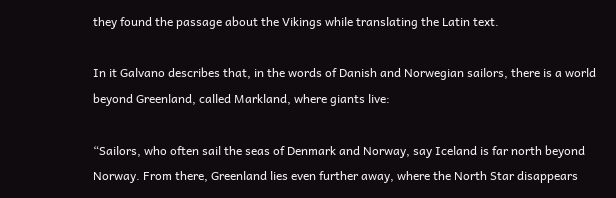they found the passage about the Vikings while translating the Latin text.

In it Galvano describes that, in the words of Danish and Norwegian sailors, there is a world beyond Greenland, called Markland, where giants live:

“Sailors, who often sail the seas of Denmark and Norway, say Iceland is far north beyond Norway. From there, Greenland lies even further away, where the North Star disappears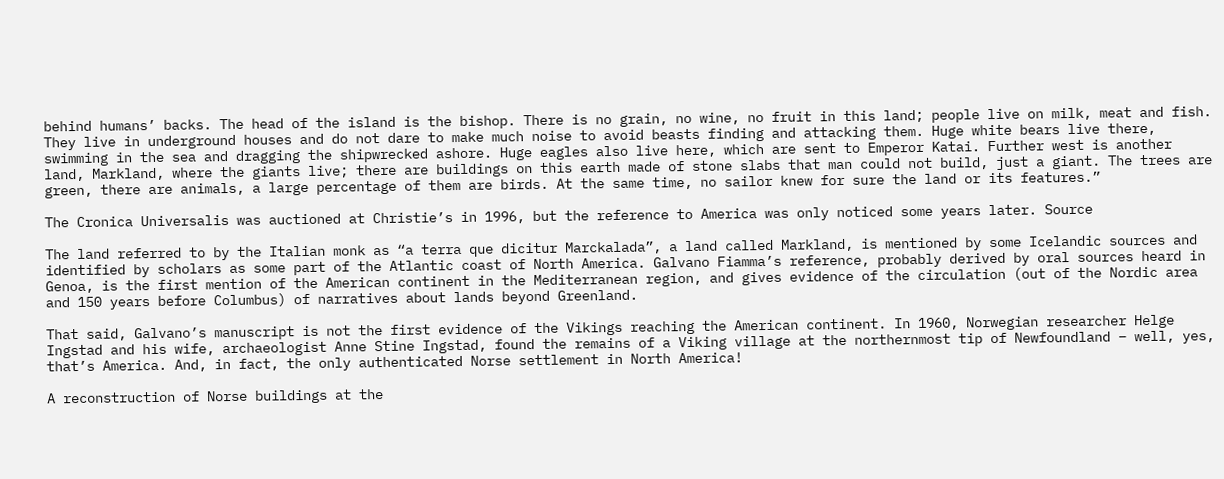behind humans’ backs. The head of the island is the bishop. There is no grain, no wine, no fruit in this land; people live on milk, meat and fish. They live in underground houses and do not dare to make much noise to avoid beasts finding and attacking them. Huge white bears live there, swimming in the sea and dragging the shipwrecked ashore. Huge eagles also live here, which are sent to Emperor Katai. Further west is another land, Markland, where the giants live; there are buildings on this earth made of stone slabs that man could not build, just a giant. The trees are green, there are animals, a large percentage of them are birds. At the same time, no sailor knew for sure the land or its features.”

The Cronica Universalis was auctioned at Christie’s in 1996, but the reference to America was only noticed some years later. Source

The land referred to by the Italian monk as “a terra que dicitur Marckalada”, a land called Markland, is mentioned by some Icelandic sources and identified by scholars as some part of the Atlantic coast of North America. Galvano Fiamma’s reference, probably derived by oral sources heard in Genoa, is the first mention of the American continent in the Mediterranean region, and gives evidence of the circulation (out of the Nordic area and 150 years before Columbus) of narratives about lands beyond Greenland.

That said, Galvano’s manuscript is not the first evidence of the Vikings reaching the American continent. In 1960, Norwegian researcher Helge Ingstad and his wife, archaeologist Anne Stine Ingstad, found the remains of a Viking village at the northernmost tip of Newfoundland – well, yes, that’s America. And, in fact, the only authenticated Norse settlement in North America!

A reconstruction of Norse buildings at the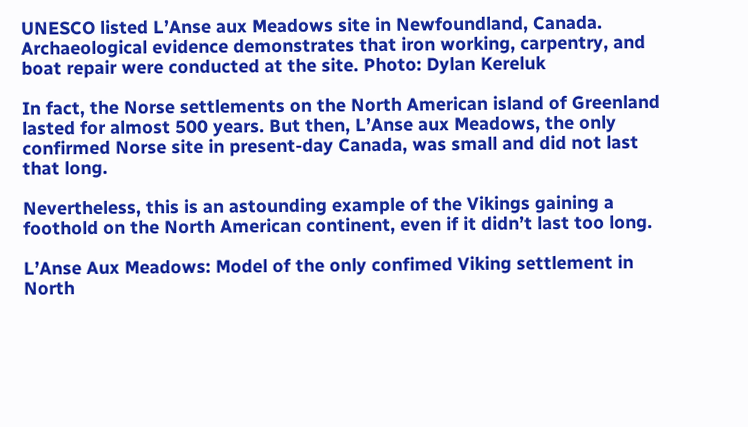UNESCO listed L’Anse aux Meadows site in Newfoundland, Canada. Archaeological evidence demonstrates that iron working, carpentry, and boat repair were conducted at the site. Photo: Dylan Kereluk

In fact, the Norse settlements on the North American island of Greenland lasted for almost 500 years. But then, L’Anse aux Meadows, the only confirmed Norse site in present-day Canada, was small and did not last that long.

Nevertheless, this is an astounding example of the Vikings gaining a foothold on the North American continent, even if it didn’t last too long.

L’Anse Aux Meadows: Model of the only confimed Viking settlement in North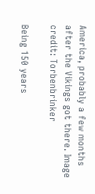America, probably a few months after the Vikings got there. Image credit: Torbenbrinker

Being 150 years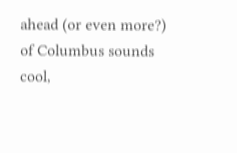ahead (or even more?) of Columbus sounds cool,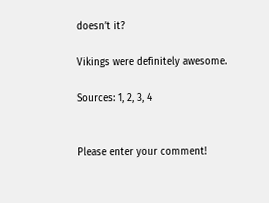doesn’t it?

Vikings were definitely awesome.

Sources: 1, 2, 3, 4


Please enter your comment!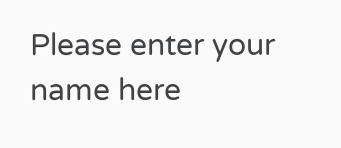Please enter your name here